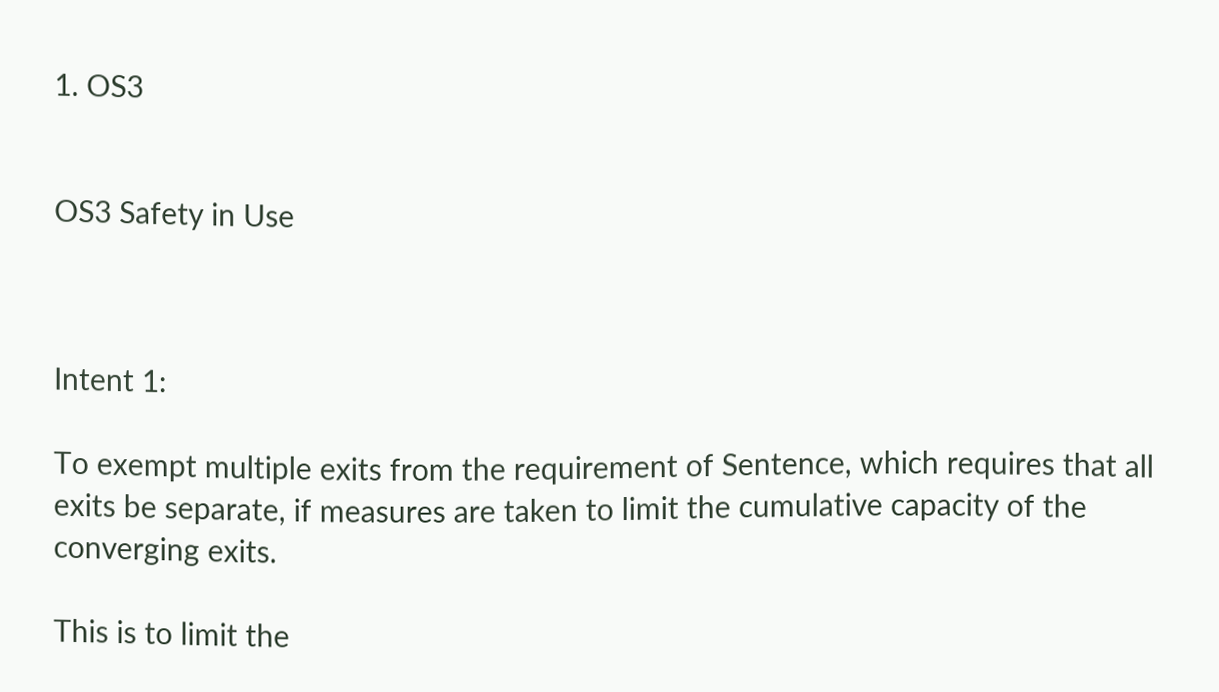1. OS3


OS3 Safety in Use



Intent 1:

To exempt multiple exits from the requirement of Sentence, which requires that all exits be separate, if measures are taken to limit the cumulative capacity of the converging exits.

This is to limit the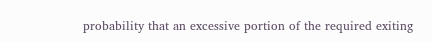probability that an excessive portion of the required exiting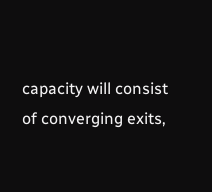capacity will consist of converging exits,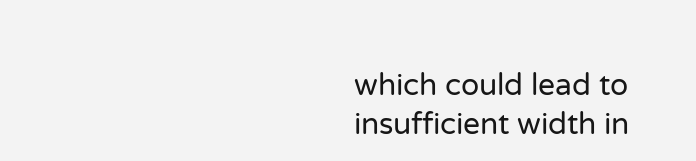which could lead to insufficient width in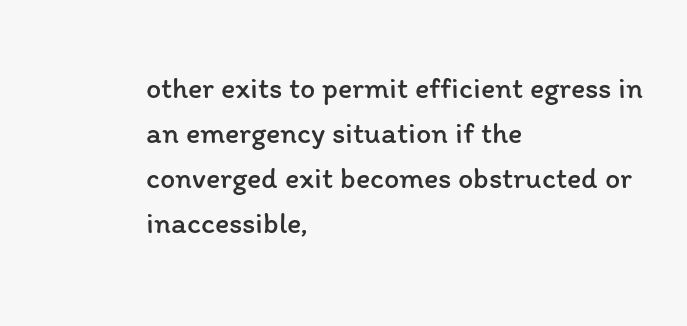other exits to permit efficient egress in an emergency situation if the converged exit becomes obstructed or inaccessible,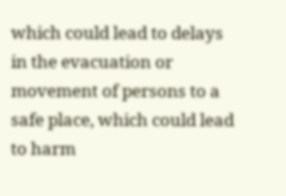which could lead to delays in the evacuation or movement of persons to a safe place, which could lead to harm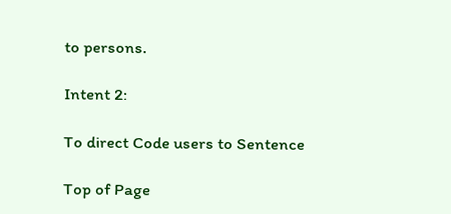to persons.

Intent 2:

To direct Code users to Sentence

Top of Page